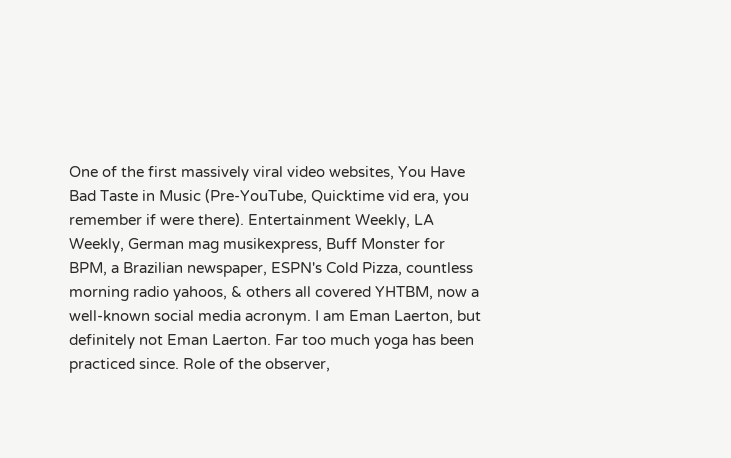One of the first massively viral video websites, You Have Bad Taste in Music (Pre-YouTube, Quicktime vid era, you remember if were there). Entertainment Weekly, LA Weekly, German mag musikexpress, Buff Monster for BPM, a Brazilian newspaper, ESPN's Cold Pizza, countless morning radio yahoos, & others all covered YHTBM, now a well-known social media acronym. I am Eman Laerton, but definitely not Eman Laerton. Far too much yoga has been practiced since. Role of the observer,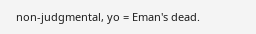non-judgmental, yo = Eman's dead.